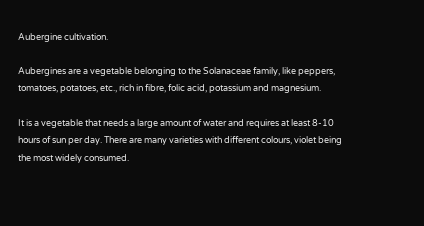Aubergine cultivation.

Aubergines are a vegetable belonging to the Solanaceae family, like peppers, tomatoes, potatoes, etc., rich in fibre, folic acid, potassium and magnesium.

It is a vegetable that needs a large amount of water and requires at least 8-10 hours of sun per day. There are many varieties with different colours, violet being the most widely consumed.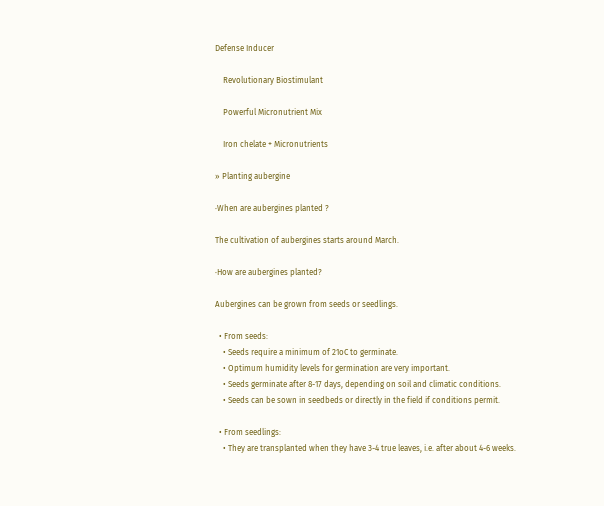Defense Inducer

    Revolutionary Biostimulant

    Powerful Micronutrient Mix

    Iron chelate + Micronutrients

» Planting aubergine

·When are aubergines planted ?

The cultivation of aubergines starts around March.

·How are aubergines planted?

Aubergines can be grown from seeds or seedlings.

  • From seeds:
    • Seeds require a minimum of 21oC to germinate.
    • Optimum humidity levels for germination are very important.
    • Seeds germinate after 8-17 days, depending on soil and climatic conditions.
    • Seeds can be sown in seedbeds or directly in the field if conditions permit.

  • From seedlings:
    • They are transplanted when they have 3-4 true leaves, i.e. after about 4-6 weeks.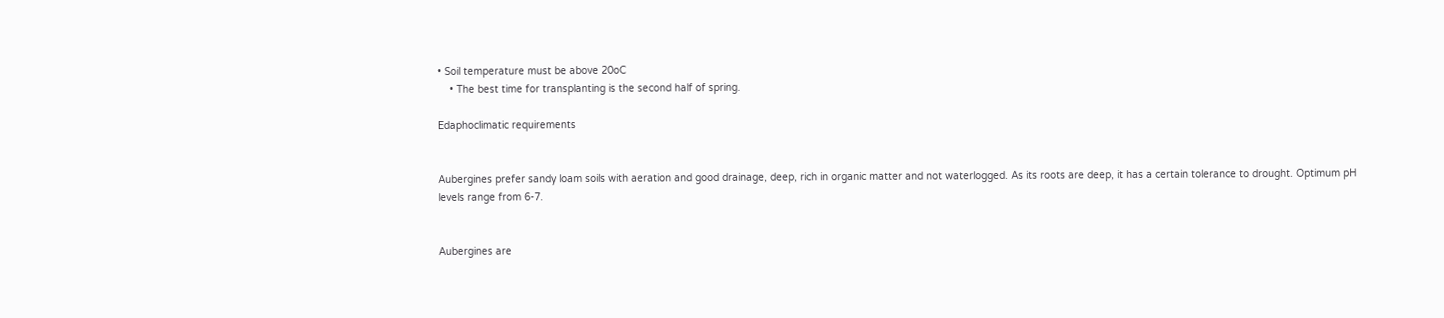• Soil temperature must be above 20oC
    • The best time for transplanting is the second half of spring.

Edaphoclimatic requirements


Aubergines prefer sandy loam soils with aeration and good drainage, deep, rich in organic matter and not waterlogged. As its roots are deep, it has a certain tolerance to drought. Optimum pH levels range from 6-7.


Aubergines are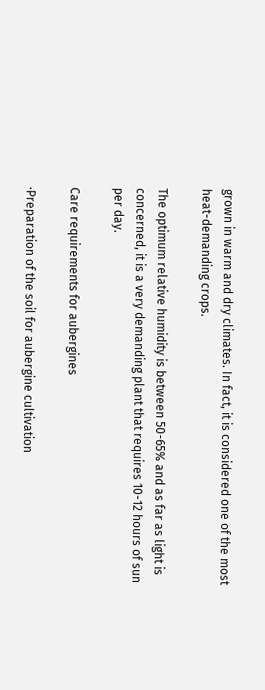grown in warm and dry climates. In fact, it is considered one of the most heat-demanding crops.

The optimum relative humidity is between 50-65% and as far as light is concerned, it is a very demanding plant that requires 10-12 hours of sun per day.

Care requirements for aubergines

·Preparation of the soil for aubergine cultivation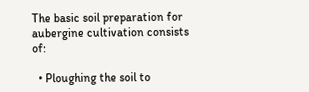The basic soil preparation for aubergine cultivation consists of:

  • Ploughing the soil to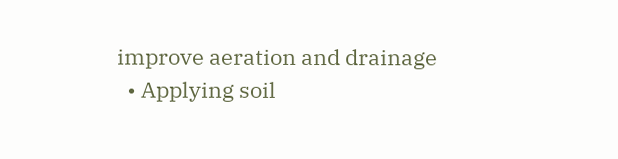improve aeration and drainage
  • Applying soil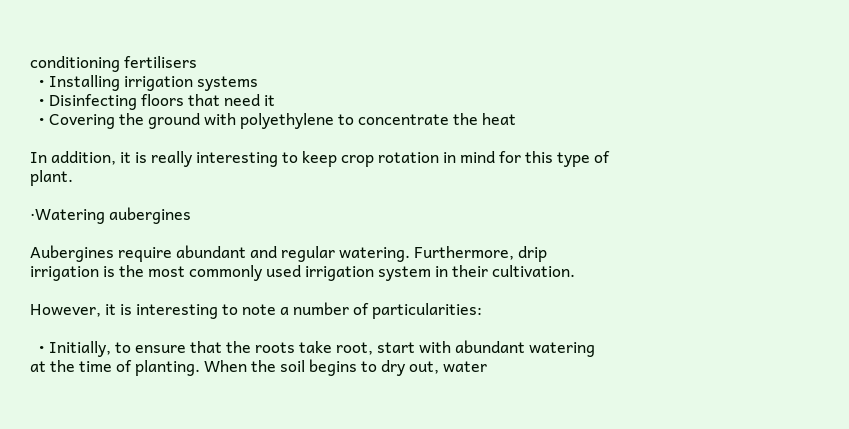conditioning fertilisers
  • Installing irrigation systems
  • Disinfecting floors that need it
  • Covering the ground with polyethylene to concentrate the heat

In addition, it is really interesting to keep crop rotation in mind for this type of plant.

·Watering aubergines

Aubergines require abundant and regular watering. Furthermore, drip irrigation is the most commonly used irrigation system in their cultivation.

However, it is interesting to note a number of particularities:

  • Initially, to ensure that the roots take root, start with abundant watering at the time of planting. When the soil begins to dry out, water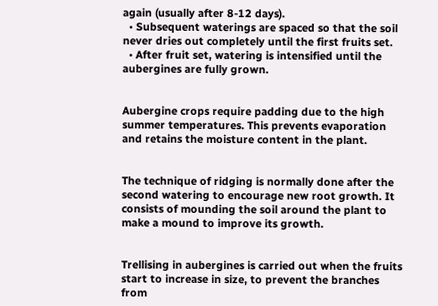again (usually after 8-12 days).
  • Subsequent waterings are spaced so that the soil never dries out completely until the first fruits set.
  • After fruit set, watering is intensified until the aubergines are fully grown.


Aubergine crops require padding due to the high summer temperatures. This prevents evaporation and retains the moisture content in the plant.


The technique of ridging is normally done after the second watering to encourage new root growth. It consists of mounding the soil around the plant to make a mound to improve its growth.


Trellising in aubergines is carried out when the fruits start to increase in size, to prevent the branches from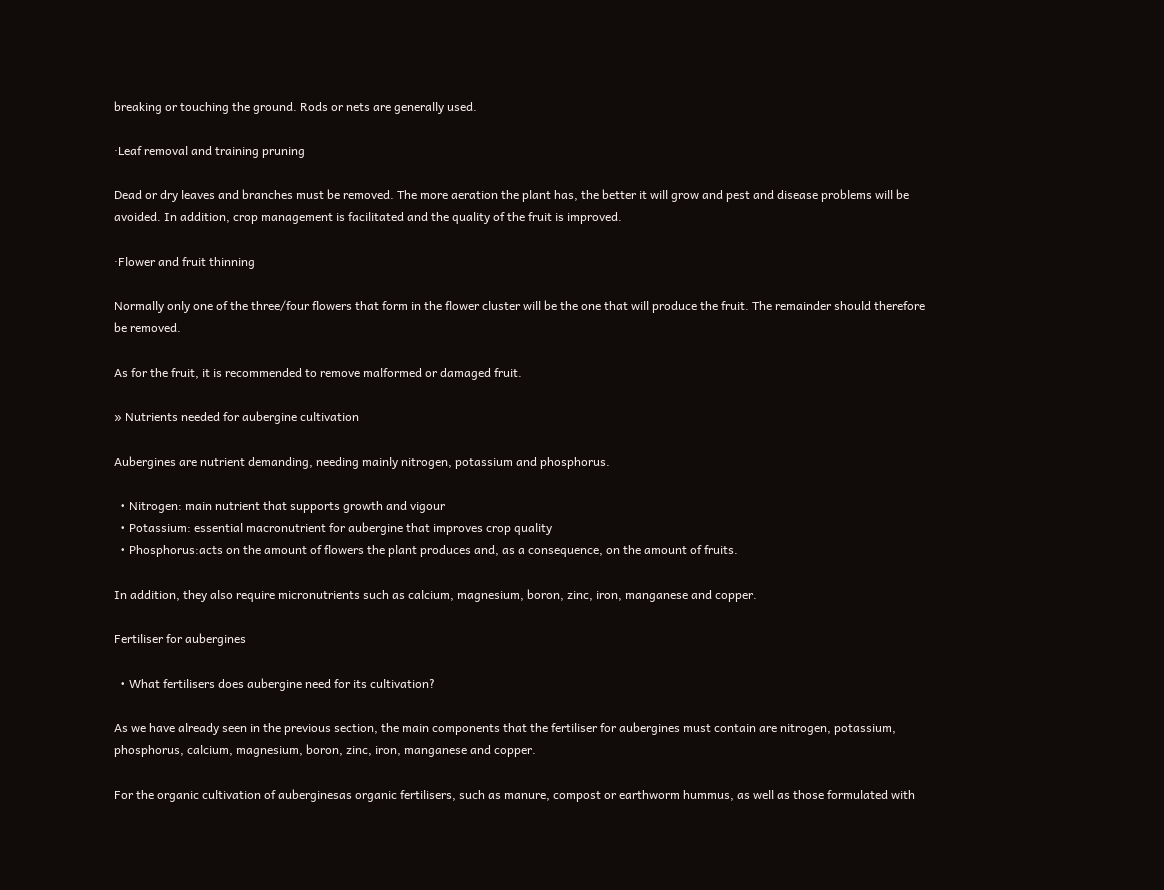breaking or touching the ground. Rods or nets are generally used.

·Leaf removal and training pruning

Dead or dry leaves and branches must be removed. The more aeration the plant has, the better it will grow and pest and disease problems will be avoided. In addition, crop management is facilitated and the quality of the fruit is improved.

·Flower and fruit thinning

Normally only one of the three/four flowers that form in the flower cluster will be the one that will produce the fruit. The remainder should therefore be removed.

As for the fruit, it is recommended to remove malformed or damaged fruit.

» Nutrients needed for aubergine cultivation

Aubergines are nutrient demanding, needing mainly nitrogen, potassium and phosphorus.

  • Nitrogen: main nutrient that supports growth and vigour
  • Potassium: essential macronutrient for aubergine that improves crop quality
  • Phosphorus:acts on the amount of flowers the plant produces and, as a consequence, on the amount of fruits.

In addition, they also require micronutrients such as calcium, magnesium, boron, zinc, iron, manganese and copper.

Fertiliser for aubergines

  • What fertilisers does aubergine need for its cultivation?

As we have already seen in the previous section, the main components that the fertiliser for aubergines must contain are nitrogen, potassium, phosphorus, calcium, magnesium, boron, zinc, iron, manganese and copper.

For the organic cultivation of auberginesas organic fertilisers, such as manure, compost or earthworm hummus, as well as those formulated with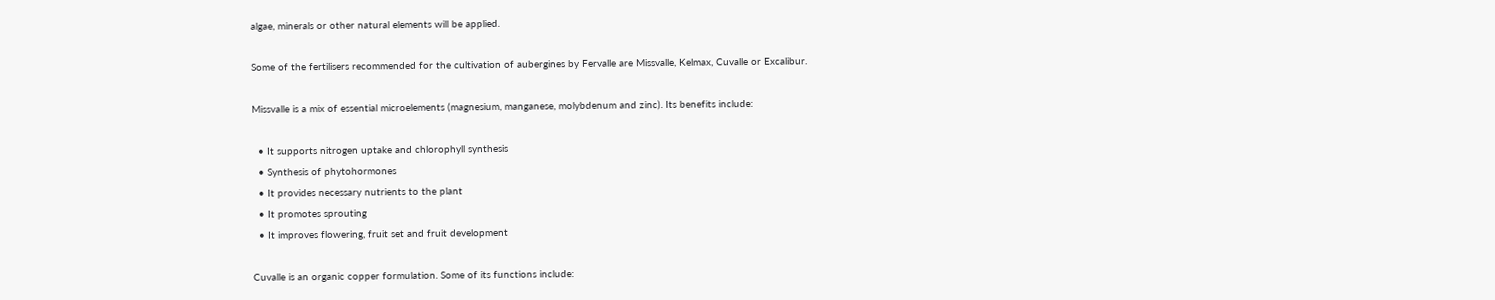algae, minerals or other natural elements will be applied.

Some of the fertilisers recommended for the cultivation of aubergines by Fervalle are Missvalle, Kelmax, Cuvalle or Excalibur.

Missvalle is a mix of essential microelements (magnesium, manganese, molybdenum and zinc). Its benefits include:

  • It supports nitrogen uptake and chlorophyll synthesis
  • Synthesis of phytohormones
  • It provides necessary nutrients to the plant
  • It promotes sprouting
  • It improves flowering, fruit set and fruit development

Cuvalle is an organic copper formulation. Some of its functions include: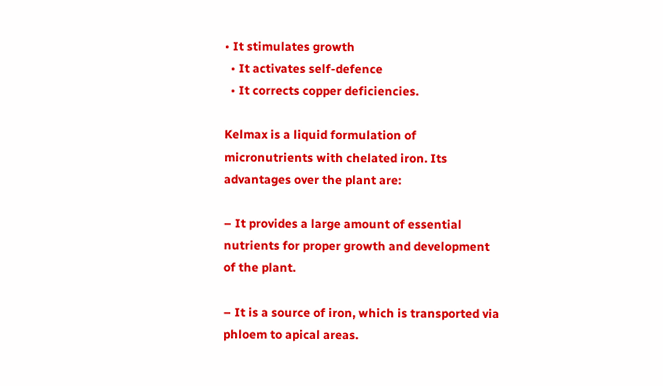• It stimulates growth
  • It activates self-defence
  • It corrects copper deficiencies.

Kelmax is a liquid formulation of micronutrients with chelated iron. Its advantages over the plant are:

– It provides a large amount of essential nutrients for proper growth and development of the plant.

– It is a source of iron, which is transported via phloem to apical areas.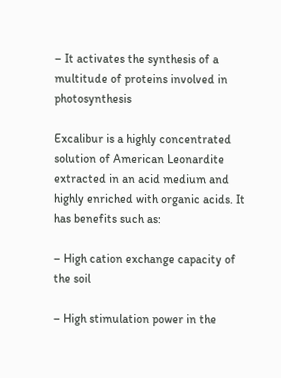– It activates the synthesis of a multitude of proteins involved in photosynthesis

Excalibur is a highly concentrated solution of American Leonardite extracted in an acid medium and highly enriched with organic acids. It has benefits such as:

– High cation exchange capacity of the soil

– High stimulation power in the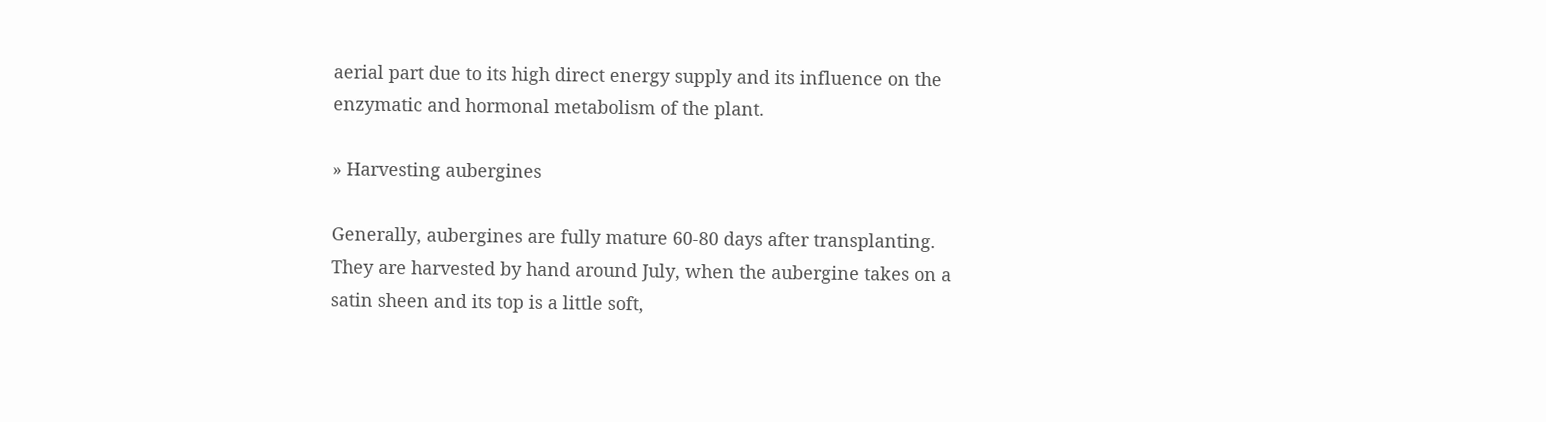aerial part due to its high direct energy supply and its influence on the enzymatic and hormonal metabolism of the plant.

» Harvesting aubergines

Generally, aubergines are fully mature 60-80 days after transplanting. They are harvested by hand around July, when the aubergine takes on a satin sheen and its top is a little soft,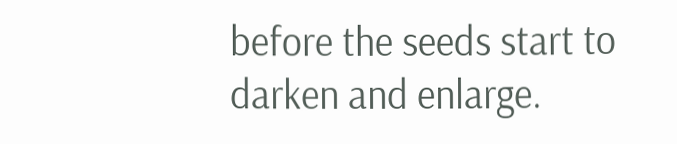before the seeds start to darken and enlarge.